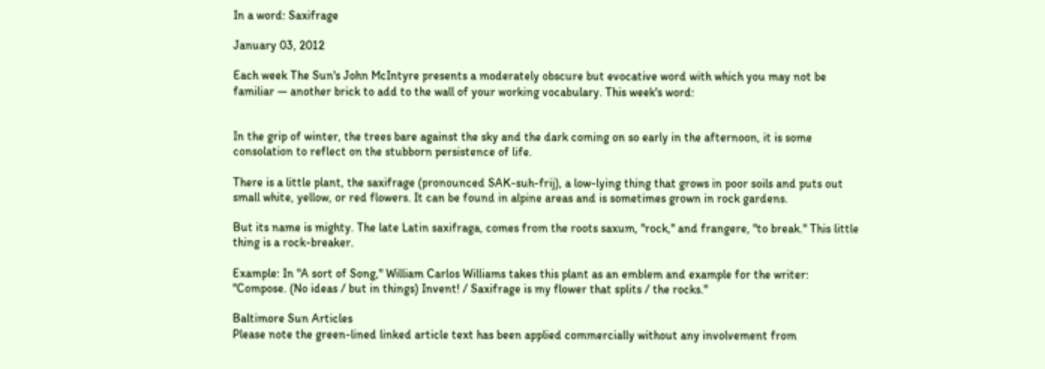In a word: Saxifrage

January 03, 2012

Each week The Sun's John McIntyre presents a moderately obscure but evocative word with which you may not be familiar — another brick to add to the wall of your working vocabulary. This week's word:


In the grip of winter, the trees bare against the sky and the dark coming on so early in the afternoon, it is some consolation to reflect on the stubborn persistence of life.

There is a little plant, the saxifrage (pronounced SAK-suh-frij), a low-lying thing that grows in poor soils and puts out small white, yellow, or red flowers. It can be found in alpine areas and is sometimes grown in rock gardens.

But its name is mighty. The late Latin saxifraga, comes from the roots saxum, "rock," and frangere, "to break." This little thing is a rock-breaker.

Example: In "A sort of Song," William Carlos Williams takes this plant as an emblem and example for the writer: "Compose. (No ideas / but in things) Invent! / Saxifrage is my flower that splits / the rocks."

Baltimore Sun Articles
Please note the green-lined linked article text has been applied commercially without any involvement from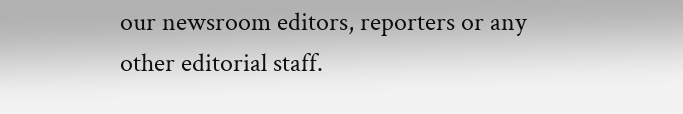our newsroom editors, reporters or any other editorial staff.